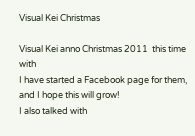Visual Kei Christmas

Visual Kei anno Christmas 2011  this time with
I have started a Facebook page for them, and I hope this will grow!
I also talked with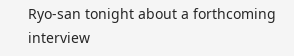Ryo-san tonight about a forthcoming interview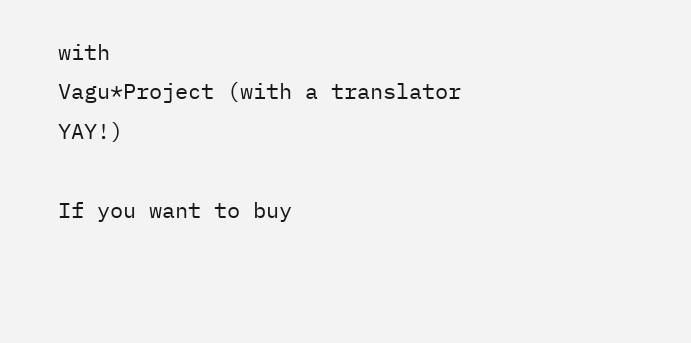with
Vagu*Project (with a translator YAY!)

If you want to buy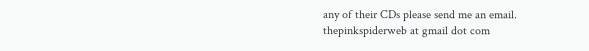any of their CDs please send me an email.
thepinkspiderweb at gmail dot com